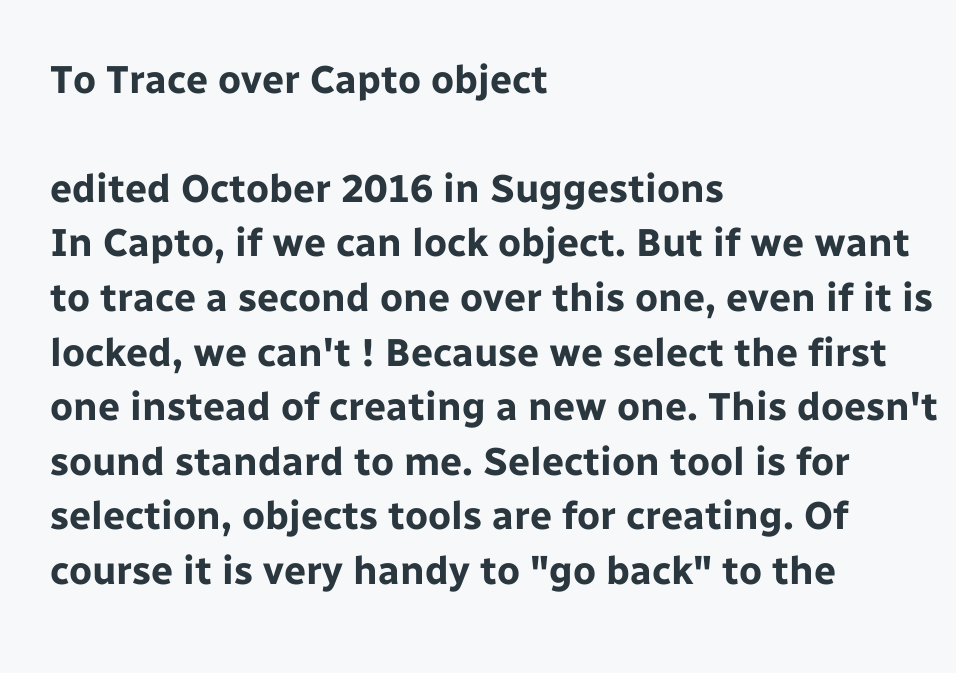To Trace over Capto object

edited October 2016 in Suggestions
In Capto, if we can lock object. But if we want to trace a second one over this one, even if it is locked, we can't ! Because we select the first one instead of creating a new one. This doesn't sound standard to me. Selection tool is for selection, objects tools are for creating. Of course it is very handy to "go back" to the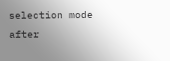selection mode after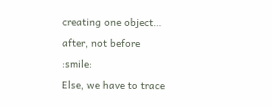creating one object… after, not before :smile:
Else, we have to trace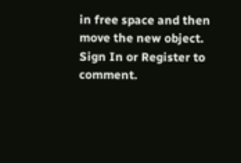in free space and then move the new object.
Sign In or Register to comment.